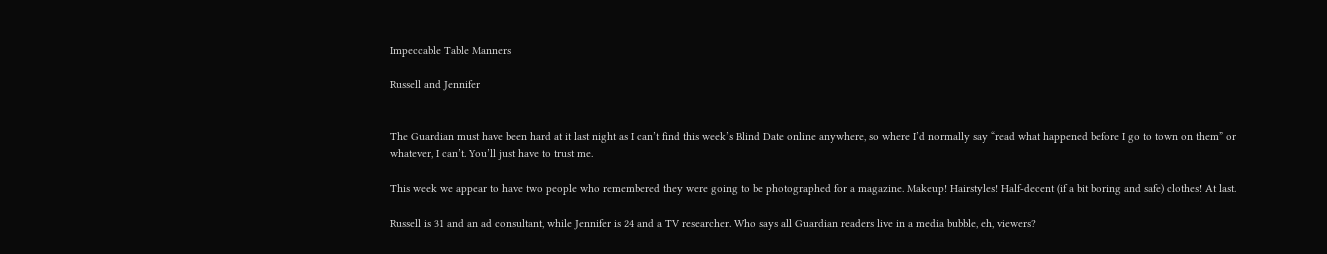Impeccable Table Manners

Russell and Jennifer


The Guardian must have been hard at it last night as I can’t find this week’s Blind Date online anywhere, so where I’d normally say “read what happened before I go to town on them” or whatever, I can’t. You’ll just have to trust me.

This week we appear to have two people who remembered they were going to be photographed for a magazine. Makeup! Hairstyles! Half-decent (if a bit boring and safe) clothes! At last.

Russell is 31 and an ad consultant, while Jennifer is 24 and a TV researcher. Who says all Guardian readers live in a media bubble, eh, viewers?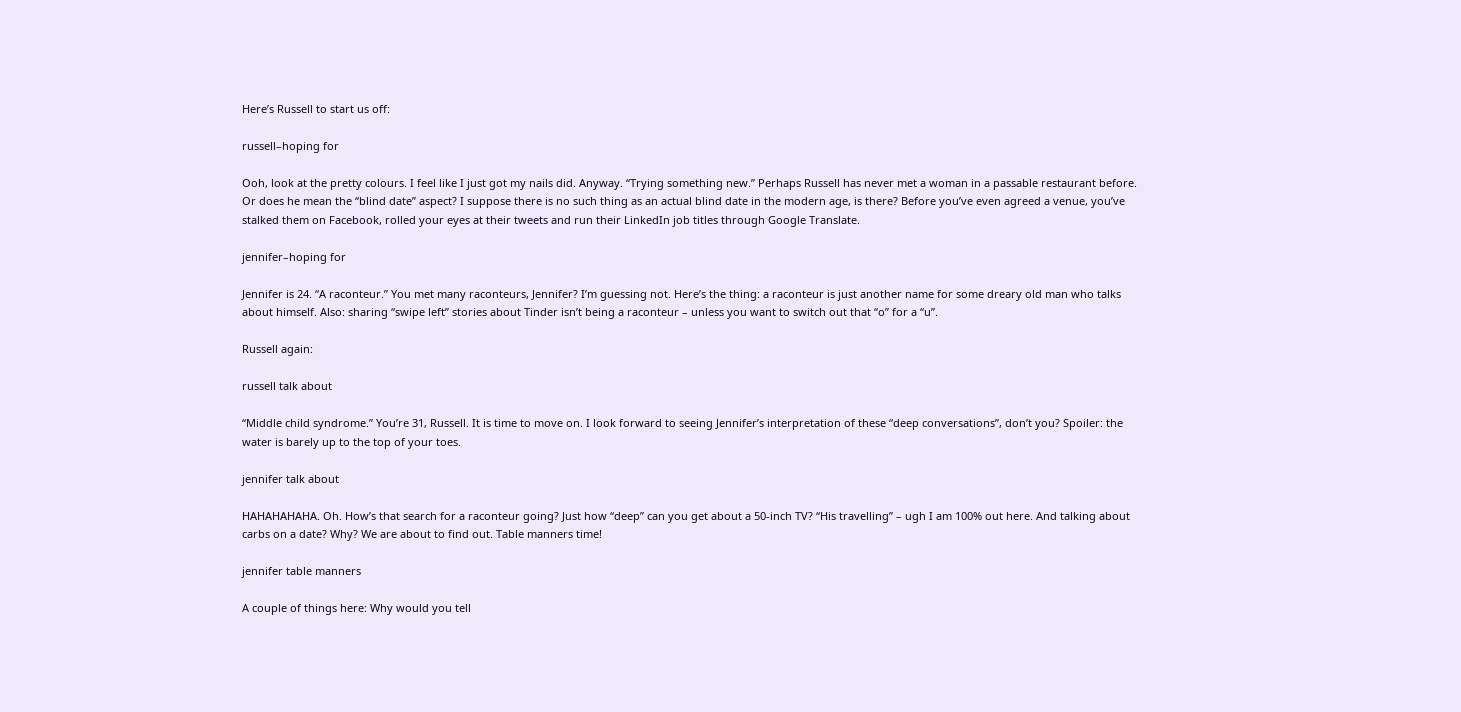Here’s Russell to start us off:

russell–hoping for

Ooh, look at the pretty colours. I feel like I just got my nails did. Anyway. “Trying something new.” Perhaps Russell has never met a woman in a passable restaurant before. Or does he mean the “blind date” aspect? I suppose there is no such thing as an actual blind date in the modern age, is there? Before you’ve even agreed a venue, you’ve stalked them on Facebook, rolled your eyes at their tweets and run their LinkedIn job titles through Google Translate.

jennifer–hoping for

Jennifer is 24. “A raconteur.” You met many raconteurs, Jennifer? I’m guessing not. Here’s the thing: a raconteur is just another name for some dreary old man who talks about himself. Also: sharing “swipe left” stories about Tinder isn’t being a raconteur – unless you want to switch out that “o” for a “u”.

Russell again:

russell talk about

“Middle child syndrome.” You’re 31, Russell. It is time to move on. I look forward to seeing Jennifer’s interpretation of these “deep conversations”, don’t you? Spoiler: the water is barely up to the top of your toes.

jennifer talk about

HAHAHAHAHA. Oh. How’s that search for a raconteur going? Just how “deep” can you get about a 50-inch TV? “His travelling” – ugh I am 100% out here. And talking about carbs on a date? Why? We are about to find out. Table manners time!

jennifer table manners

A couple of things here: Why would you tell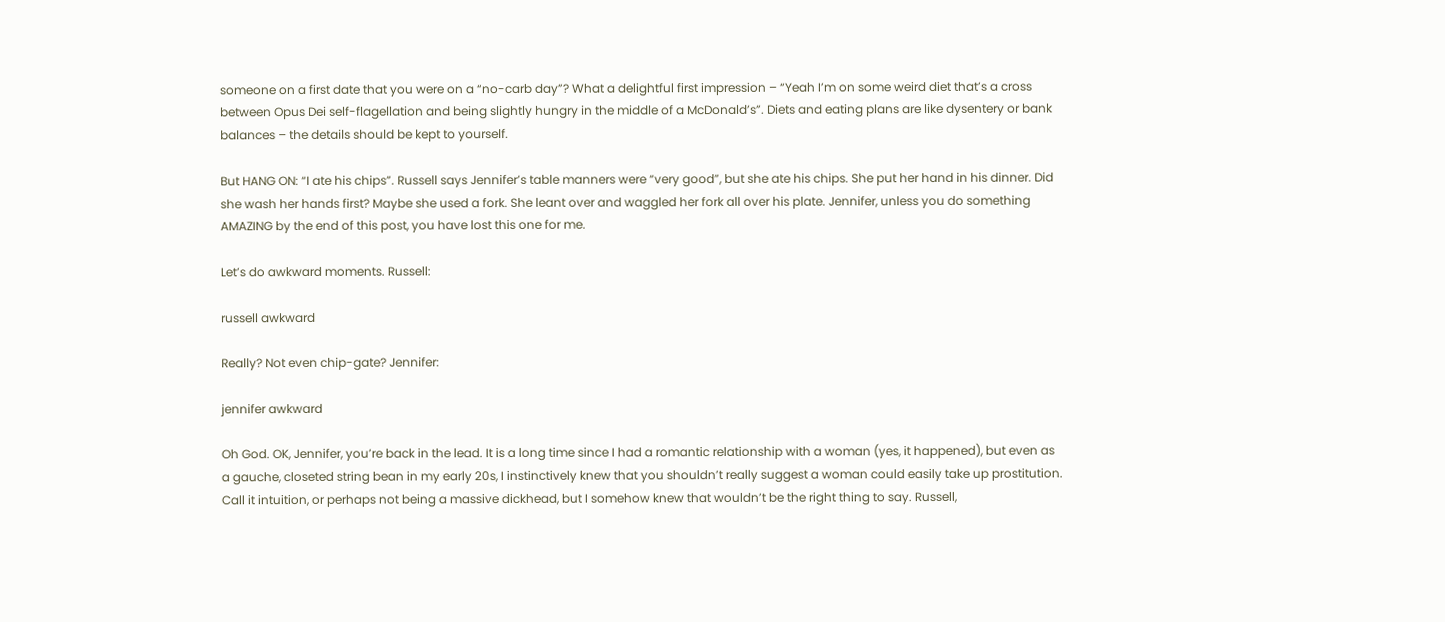someone on a first date that you were on a “no-carb day”? What a delightful first impression – “Yeah I’m on some weird diet that’s a cross between Opus Dei self-flagellation and being slightly hungry in the middle of a McDonald’s”. Diets and eating plans are like dysentery or bank balances – the details should be kept to yourself.

But HANG ON: “I ate his chips”. Russell says Jennifer’s table manners were “very good”, but she ate his chips. She put her hand in his dinner. Did she wash her hands first? Maybe she used a fork. She leant over and waggled her fork all over his plate. Jennifer, unless you do something AMAZING by the end of this post, you have lost this one for me.

Let’s do awkward moments. Russell:

russell awkward

Really? Not even chip-gate? Jennifer:

jennifer awkward

Oh God. OK, Jennifer, you’re back in the lead. It is a long time since I had a romantic relationship with a woman (yes, it happened), but even as a gauche, closeted string bean in my early 20s, I instinctively knew that you shouldn’t really suggest a woman could easily take up prostitution. Call it intuition, or perhaps not being a massive dickhead, but I somehow knew that wouldn’t be the right thing to say. Russell,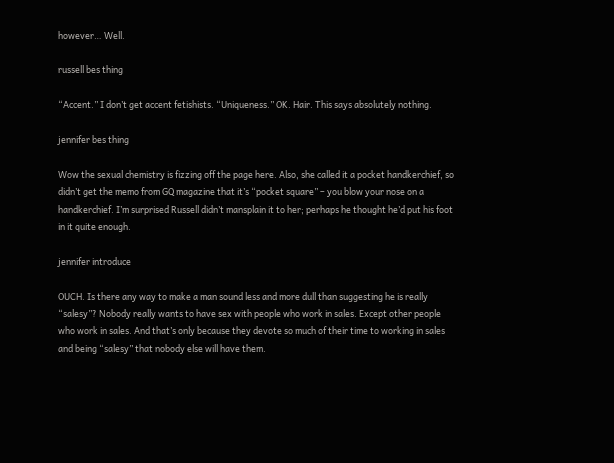however… Well.

russell bes thing

“Accent.” I don’t get accent fetishists. “Uniqueness.” OK. Hair. This says absolutely nothing.

jennifer bes thing

Wow the sexual chemistry is fizzing off the page here. Also, she called it a pocket handkerchief, so didn’t get the memo from GQ magazine that it’s “pocket square” – you blow your nose on a handkerchief. I’m surprised Russell didn’t mansplain it to her; perhaps he thought he’d put his foot in it quite enough.

jennifer introduce

OUCH. Is there any way to make a man sound less and more dull than suggesting he is really “salesy”? Nobody really wants to have sex with people who work in sales. Except other people who work in sales. And that’s only because they devote so much of their time to working in sales and being “salesy” that nobody else will have them.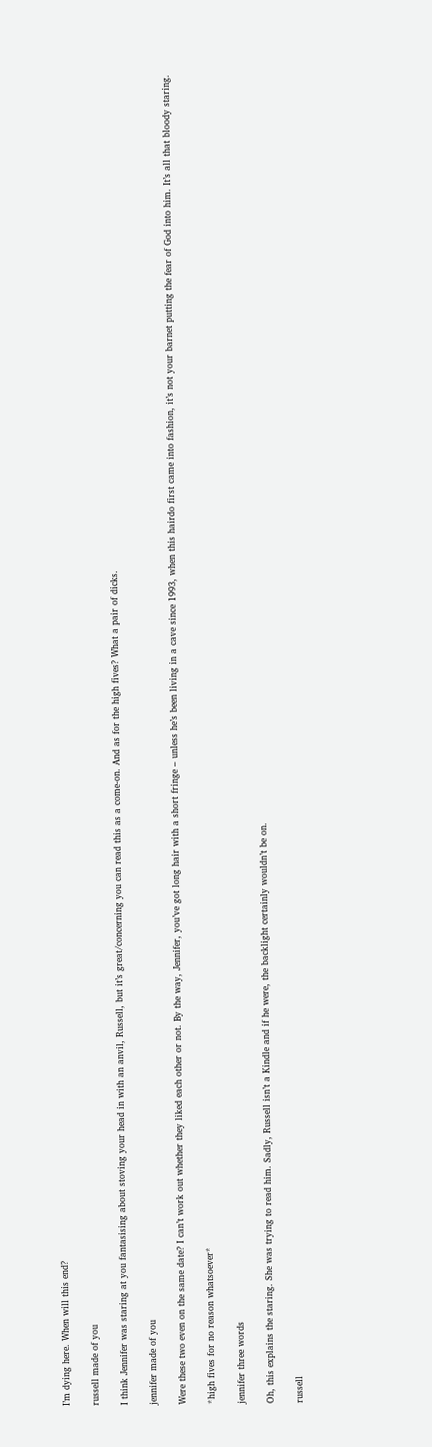I’m dying here. When will this end?

russell made of you

I think Jennifer was staring at you fantasising about stoving your head in with an anvil, Russell, but it’s great/concerning you can read this as a come-on. And as for the high fives? What a pair of dicks.

jennifer made of you

Were these two even on the same date? I can’t work out whether they liked each other or not. By the way, Jennifer, you’ve got long hair with a short fringe – unless he’s been living in a cave since 1993, when this hairdo first came into fashion, it’s not your barnet putting the fear of God into him. It’s all that bloody staring.

*high fives for no reason whatsoever*

jennifer three words

Oh, this explains the staring. She was trying to read him. Sadly, Russell isn’t a Kindle and if he were, the backlight certainly wouldn’t be on.

russell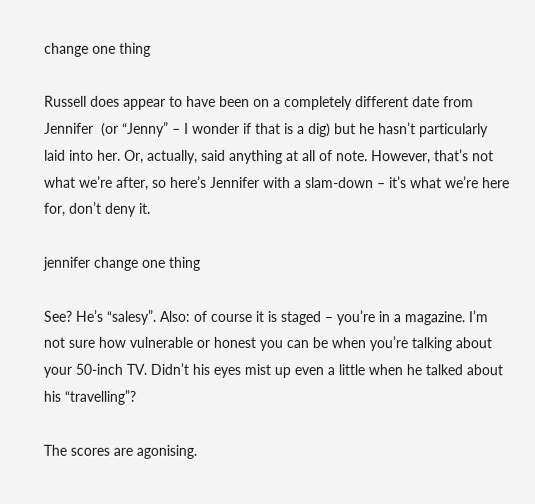change one thing

Russell does appear to have been on a completely different date from Jennifer  (or “Jenny” – I wonder if that is a dig) but he hasn’t particularly laid into her. Or, actually, said anything at all of note. However, that’s not what we’re after, so here’s Jennifer with a slam-down – it’s what we’re here for, don’t deny it.

jennifer change one thing

See? He’s “salesy”. Also: of course it is staged – you’re in a magazine. I’m not sure how vulnerable or honest you can be when you’re talking about your 50-inch TV. Didn’t his eyes mist up even a little when he talked about his “travelling”?

The scores are agonising.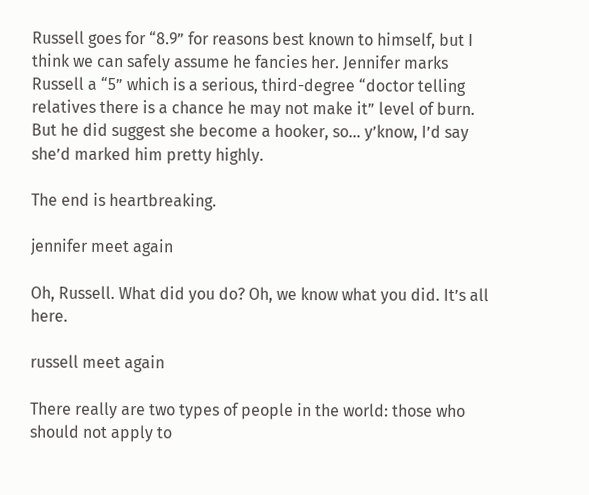Russell goes for “8.9” for reasons best known to himself, but I think we can safely assume he fancies her. Jennifer marks Russell a “5” which is a serious, third-degree “doctor telling relatives there is a chance he may not make it” level of burn. But he did suggest she become a hooker, so… y’know, I’d say she’d marked him pretty highly.

The end is heartbreaking.

jennifer meet again

Oh, Russell. What did you do? Oh, we know what you did. It’s all here.

russell meet again

There really are two types of people in the world: those who should not apply to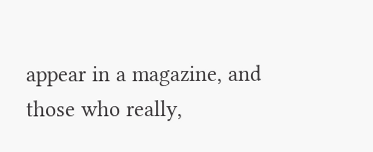appear in a magazine, and those who really,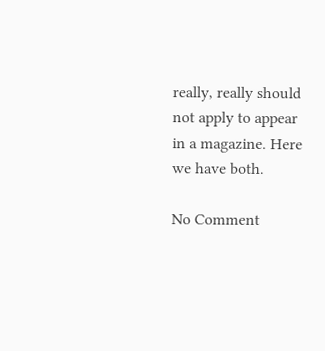really, really should not apply to appear in a magazine. Here we have both.

No Comment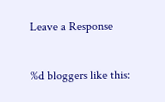Leave a Response

%d bloggers like this: